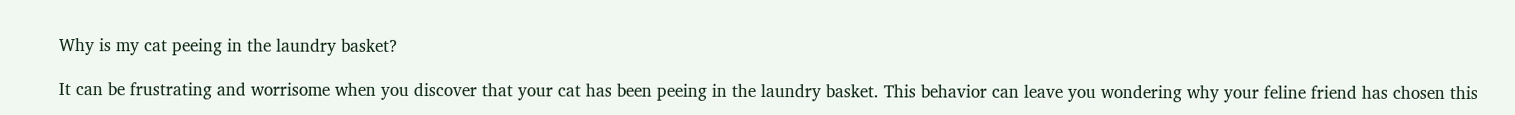Why is my cat peeing in the laundry basket?

It can be frustrating and worrisome when you discover that your cat has been peeing in the laundry basket. This behavior can leave you wondering why your feline friend has chosen this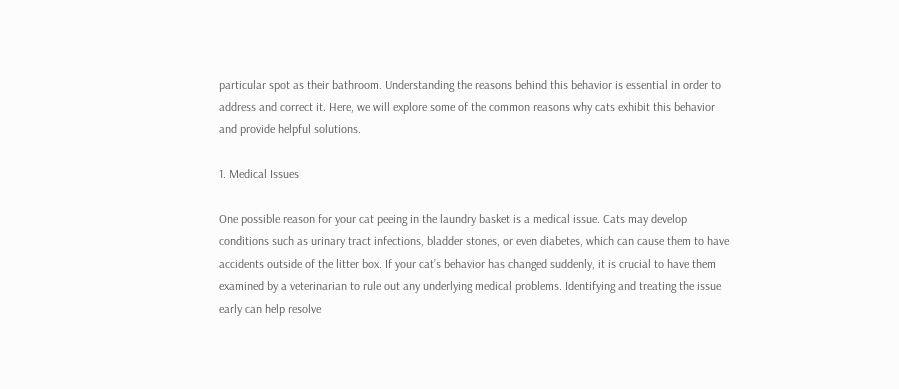particular spot as their bathroom. Understanding the reasons behind this behavior is essential in order to address and correct it. Here, we will explore some of the common reasons why cats exhibit this behavior and provide helpful solutions.

1. Medical Issues

One possible reason for your cat peeing in the laundry basket is a medical issue. Cats may develop conditions such as urinary tract infections, bladder stones, or even diabetes, which can cause them to have accidents outside of the litter box. If your cat’s behavior has changed suddenly, it is crucial to have them examined by a veterinarian to rule out any underlying medical problems. Identifying and treating the issue early can help resolve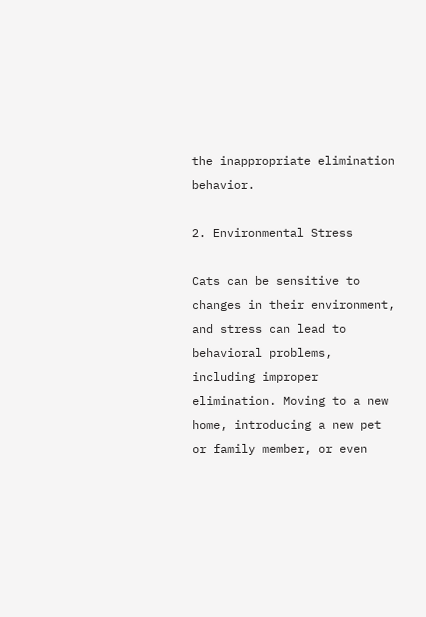the inappropriate elimination behavior.

2. Environmental Stress

Cats can be sensitive to changes in their environment, and stress can lead to behavioral problems, including improper elimination. Moving to a new home, introducing a new pet or family member, or even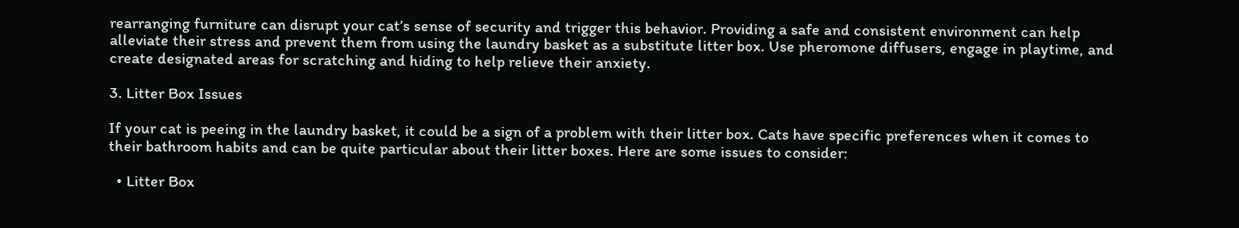rearranging furniture can disrupt your cat’s sense of security and trigger this behavior. Providing a safe and consistent environment can help alleviate their stress and prevent them from using the laundry basket as a substitute litter box. Use pheromone diffusers, engage in playtime, and create designated areas for scratching and hiding to help relieve their anxiety.

3. Litter Box Issues

If your cat is peeing in the laundry basket, it could be a sign of a problem with their litter box. Cats have specific preferences when it comes to their bathroom habits and can be quite particular about their litter boxes. Here are some issues to consider:

  • Litter Box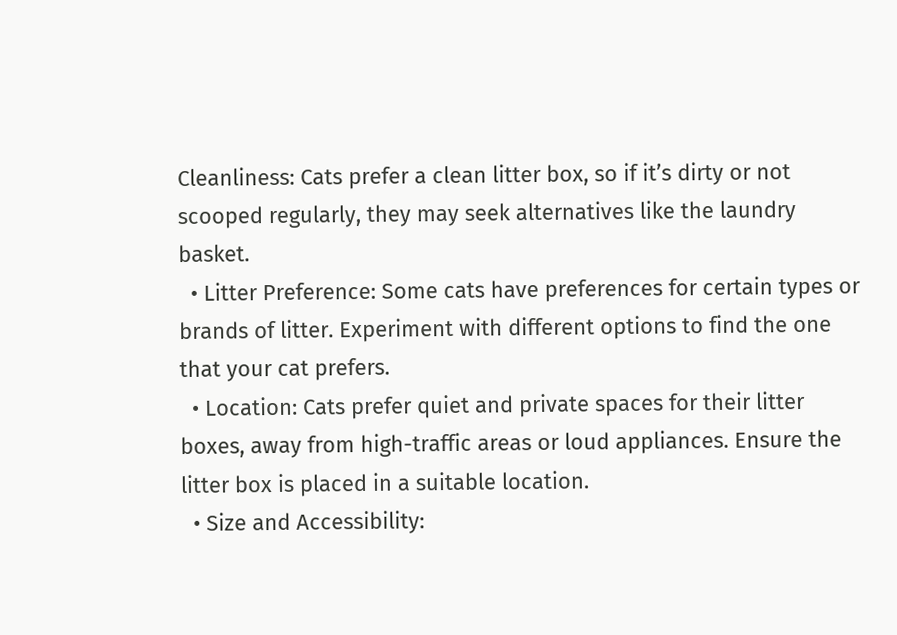Cleanliness: Cats prefer a clean litter box, so if it’s dirty or not scooped regularly, they may seek alternatives like the laundry basket.
  • Litter Preference: Some cats have preferences for certain types or brands of litter. Experiment with different options to find the one that your cat prefers.
  • Location: Cats prefer quiet and private spaces for their litter boxes, away from high-traffic areas or loud appliances. Ensure the litter box is placed in a suitable location.
  • Size and Accessibility: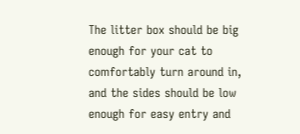The litter box should be big enough for your cat to comfortably turn around in, and the sides should be low enough for easy entry and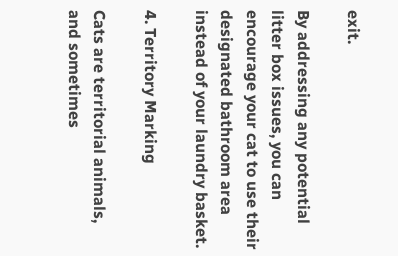exit.

By addressing any potential litter box issues, you can encourage your cat to use their designated bathroom area instead of your laundry basket.

4. Territory Marking

Cats are territorial animals, and sometimes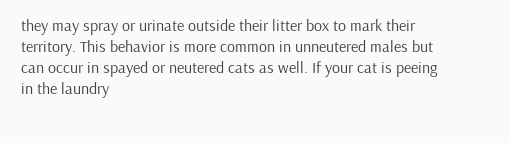they may spray or urinate outside their litter box to mark their territory. This behavior is more common in unneutered males but can occur in spayed or neutered cats as well. If your cat is peeing in the laundry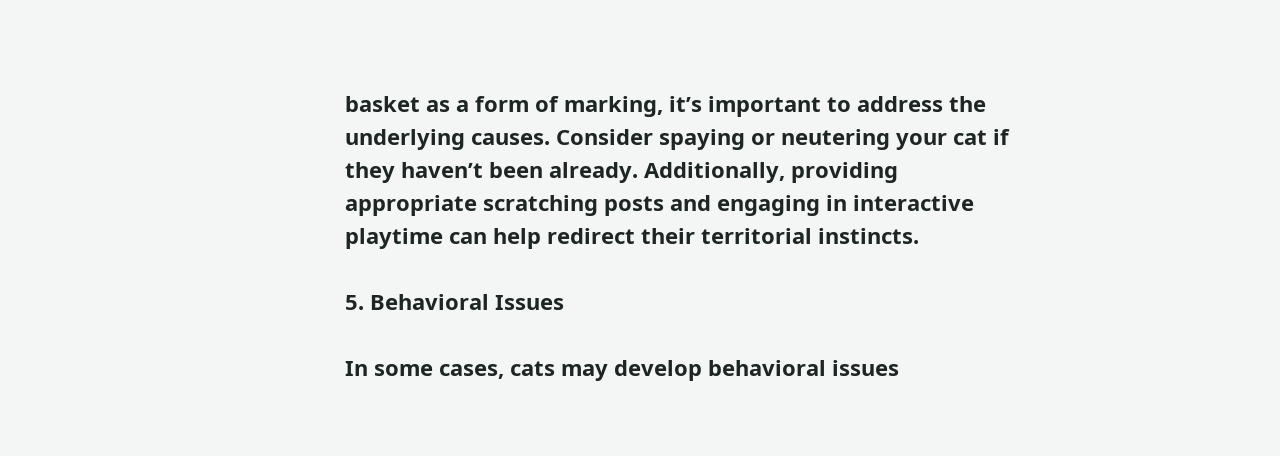basket as a form of marking, it’s important to address the underlying causes. Consider spaying or neutering your cat if they haven’t been already. Additionally, providing appropriate scratching posts and engaging in interactive playtime can help redirect their territorial instincts.

5. Behavioral Issues

In some cases, cats may develop behavioral issues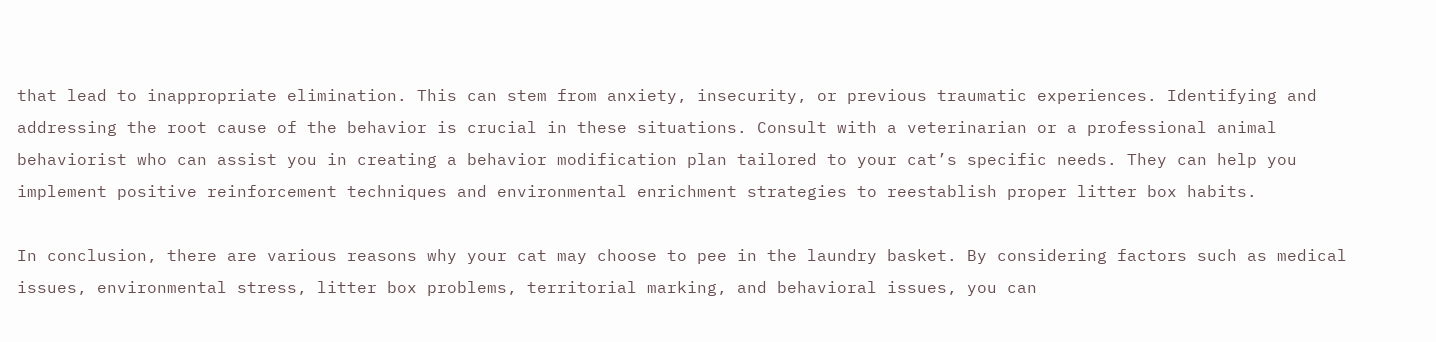that lead to inappropriate elimination. This can stem from anxiety, insecurity, or previous traumatic experiences. Identifying and addressing the root cause of the behavior is crucial in these situations. Consult with a veterinarian or a professional animal behaviorist who can assist you in creating a behavior modification plan tailored to your cat’s specific needs. They can help you implement positive reinforcement techniques and environmental enrichment strategies to reestablish proper litter box habits.

In conclusion, there are various reasons why your cat may choose to pee in the laundry basket. By considering factors such as medical issues, environmental stress, litter box problems, territorial marking, and behavioral issues, you can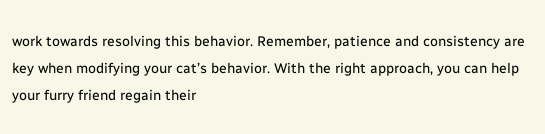work towards resolving this behavior. Remember, patience and consistency are key when modifying your cat’s behavior. With the right approach, you can help your furry friend regain their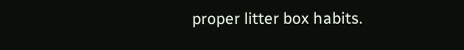proper litter box habits.